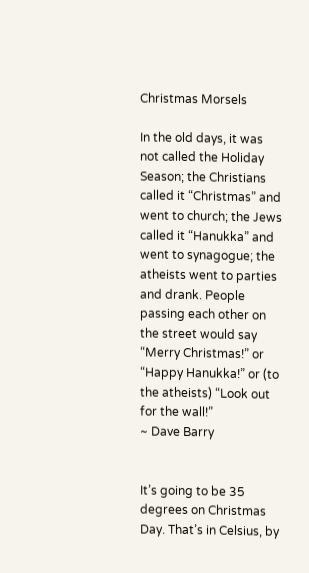Christmas Morsels

In the old days, it was not called the Holiday Season; the Christians called it “Christmas” and went to church; the Jews called it “Hanukka” and went to synagogue; the atheists went to parties and drank. People passing each other on the street would say “Merry Christmas!” or “Happy Hanukka!” or (to the atheists) “Look out for the wall!”
~ Dave Barry


It’s going to be 35 degrees on Christmas Day. That’s in Celsius, by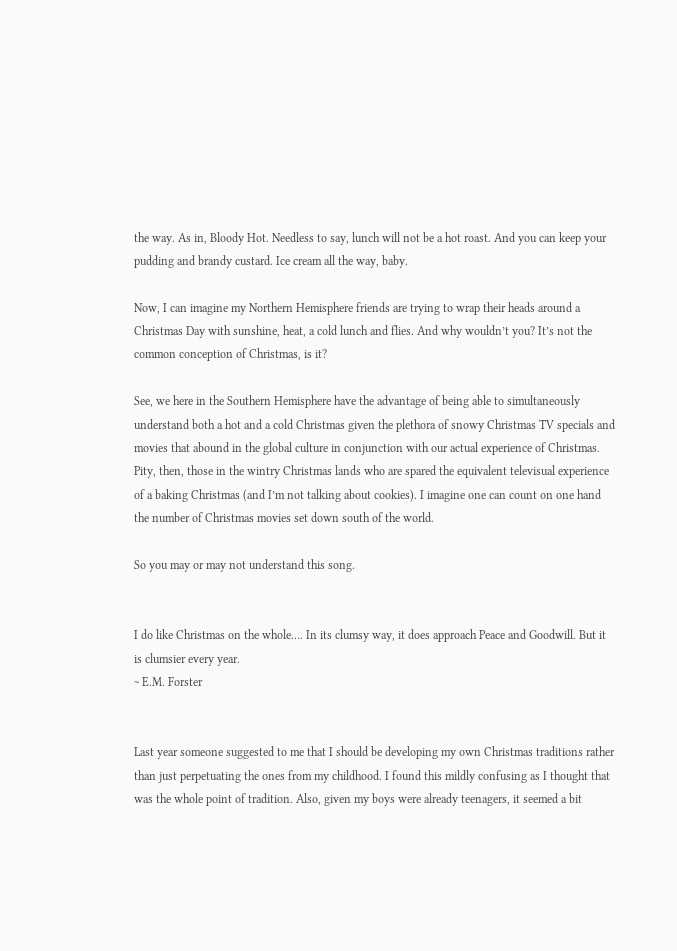the way. As in, Bloody Hot. Needless to say, lunch will not be a hot roast. And you can keep your pudding and brandy custard. Ice cream all the way, baby.

Now, I can imagine my Northern Hemisphere friends are trying to wrap their heads around a Christmas Day with sunshine, heat, a cold lunch and flies. And why wouldn’t you? It’s not the common conception of Christmas, is it?

See, we here in the Southern Hemisphere have the advantage of being able to simultaneously understand both a hot and a cold Christmas given the plethora of snowy Christmas TV specials and movies that abound in the global culture in conjunction with our actual experience of Christmas. Pity, then, those in the wintry Christmas lands who are spared the equivalent televisual experience of a baking Christmas (and I’m not talking about cookies). I imagine one can count on one hand the number of Christmas movies set down south of the world.

So you may or may not understand this song.


I do like Christmas on the whole…. In its clumsy way, it does approach Peace and Goodwill. But it is clumsier every year.
~ E.M. Forster


Last year someone suggested to me that I should be developing my own Christmas traditions rather than just perpetuating the ones from my childhood. I found this mildly confusing as I thought that was the whole point of tradition. Also, given my boys were already teenagers, it seemed a bit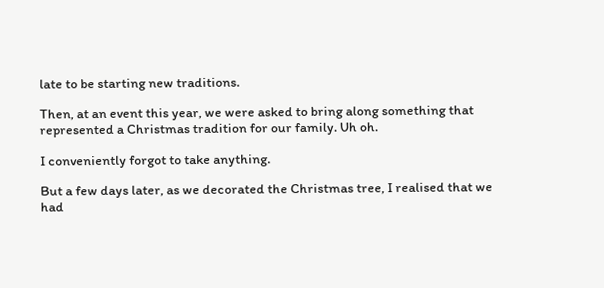late to be starting new traditions.

Then, at an event this year, we were asked to bring along something that represented a Christmas tradition for our family. Uh oh.

I conveniently forgot to take anything.

But a few days later, as we decorated the Christmas tree, I realised that we had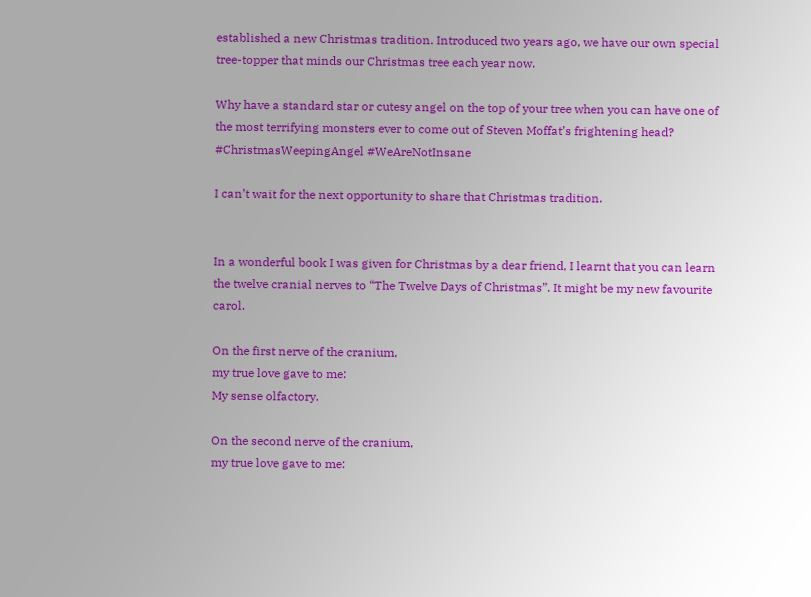established a new Christmas tradition. Introduced two years ago, we have our own special tree-topper that minds our Christmas tree each year now.

Why have a standard star or cutesy angel on the top of your tree when you can have one of the most terrifying monsters ever to come out of Steven Moffat’s frightening head? #ChristmasWeepingAngel #WeAreNotInsane

I can’t wait for the next opportunity to share that Christmas tradition.


In a wonderful book I was given for Christmas by a dear friend, I learnt that you can learn the twelve cranial nerves to “The Twelve Days of Christmas”. It might be my new favourite carol.

On the first nerve of the cranium,
my true love gave to me:
My sense olfactory.

On the second nerve of the cranium,
my true love gave to me: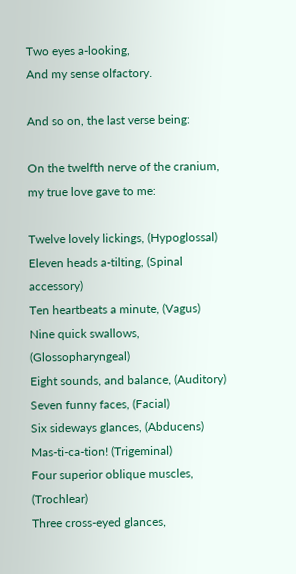Two eyes a-looking,
And my sense olfactory.

And so on, the last verse being:

On the twelfth nerve of the cranium,
my true love gave to me:

Twelve lovely lickings, (Hypoglossal)
Eleven heads a-tilting, (Spinal accessory)
Ten heartbeats a minute, (Vagus)
Nine quick swallows, (Glossopharyngeal)
Eight sounds, and balance, (Auditory)
Seven funny faces, (Facial)
Six sideways glances, (Abducens)
Mas-ti-ca-tion! (Trigeminal)
Four superior oblique muscles, (Trochlear)
Three cross-eyed glances,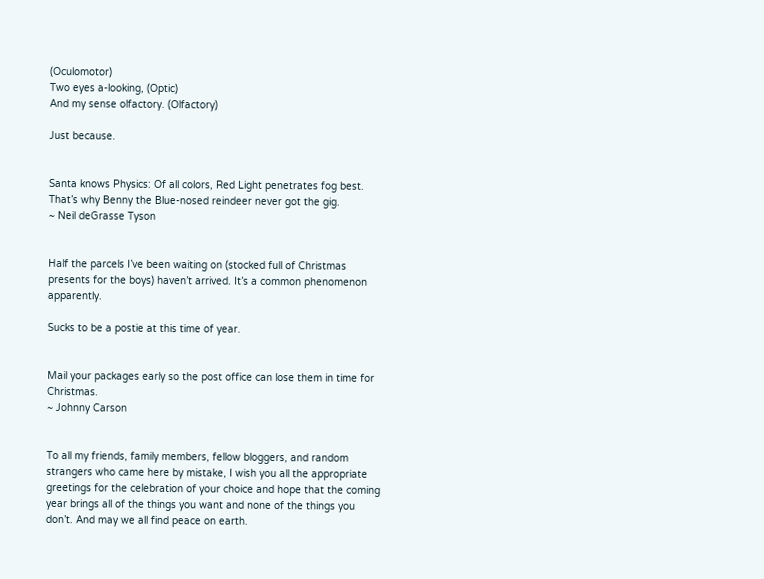(Oculomotor)
Two eyes a-looking, (Optic)
And my sense olfactory. (Olfactory)

Just because.


Santa knows Physics: Of all colors, Red Light penetrates fog best. That’s why Benny the Blue-nosed reindeer never got the gig.
~ Neil deGrasse Tyson


Half the parcels I’ve been waiting on (stocked full of Christmas presents for the boys) haven’t arrived. It’s a common phenomenon apparently.

Sucks to be a postie at this time of year.


Mail your packages early so the post office can lose them in time for Christmas.
~ Johnny Carson


To all my friends, family members, fellow bloggers, and random strangers who came here by mistake, I wish you all the appropriate greetings for the celebration of your choice and hope that the coming year brings all of the things you want and none of the things you don’t. And may we all find peace on earth.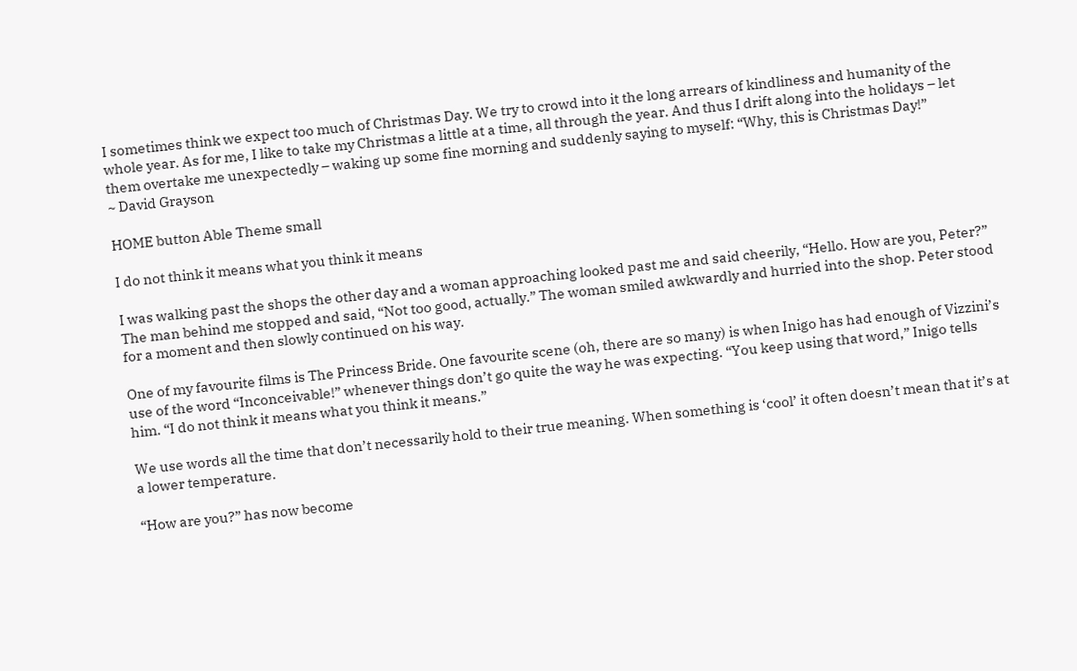I sometimes think we expect too much of Christmas Day. We try to crowd into it the long arrears of kindliness and humanity of the whole year. As for me, I like to take my Christmas a little at a time, all through the year. And thus I drift along into the holidays – let them overtake me unexpectedly – waking up some fine morning and suddenly saying to myself: “Why, this is Christmas Day!”
~ David Grayson

HOME button Able Theme small

I do not think it means what you think it means

I was walking past the shops the other day and a woman approaching looked past me and said cheerily, “Hello. How are you, Peter?” The man behind me stopped and said, “Not too good, actually.” The woman smiled awkwardly and hurried into the shop. Peter stood for a moment and then slowly continued on his way.

One of my favourite films is The Princess Bride. One favourite scene (oh, there are so many) is when Inigo has had enough of Vizzini’s use of the word “Inconceivable!” whenever things don’t go quite the way he was expecting. “You keep using that word,” Inigo tells him. “I do not think it means what you think it means.”

We use words all the time that don’t necessarily hold to their true meaning. When something is ‘cool’ it often doesn’t mean that it’s at a lower temperature.

“How are you?” has now become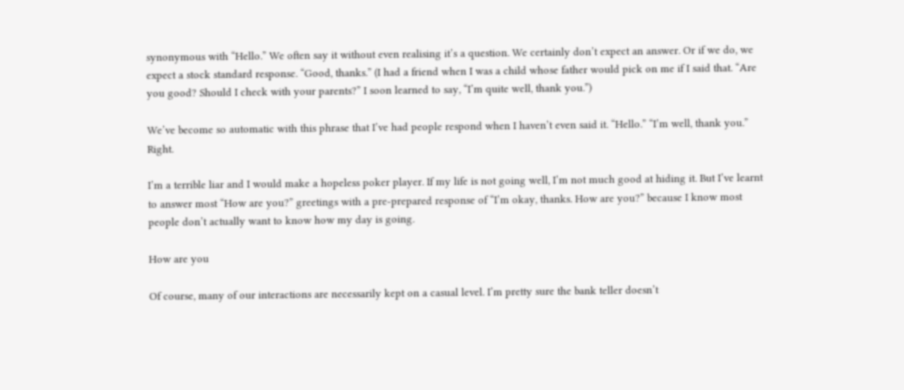synonymous with “Hello.” We often say it without even realising it’s a question. We certainly don’t expect an answer. Or if we do, we expect a stock standard response. “Good, thanks.” (I had a friend when I was a child whose father would pick on me if I said that. “Are you good? Should I check with your parents?” I soon learned to say, “I’m quite well, thank you.”)

We’ve become so automatic with this phrase that I’ve had people respond when I haven’t even said it. “Hello.” “I’m well, thank you.” Right.

I’m a terrible liar and I would make a hopeless poker player. If my life is not going well, I’m not much good at hiding it. But I’ve learnt to answer most “How are you?” greetings with a pre-prepared response of “I’m okay, thanks. How are you?” because I know most people don’t actually want to know how my day is going.

How are you

Of course, many of our interactions are necessarily kept on a casual level. I’m pretty sure the bank teller doesn’t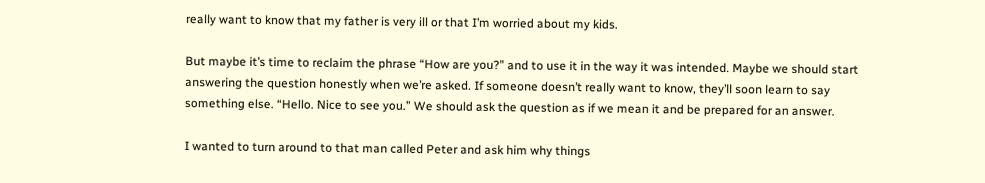really want to know that my father is very ill or that I’m worried about my kids.

But maybe it’s time to reclaim the phrase “How are you?” and to use it in the way it was intended. Maybe we should start answering the question honestly when we’re asked. If someone doesn’t really want to know, they’ll soon learn to say something else. “Hello. Nice to see you.” We should ask the question as if we mean it and be prepared for an answer.

I wanted to turn around to that man called Peter and ask him why things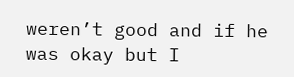weren’t good and if he was okay but I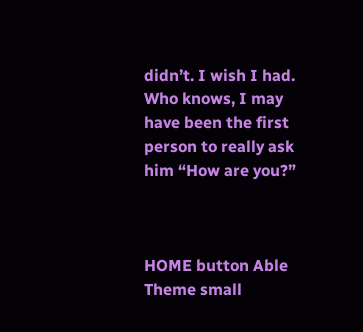didn’t. I wish I had. Who knows, I may have been the first person to really ask him “How are you?”



HOME button Able Theme small